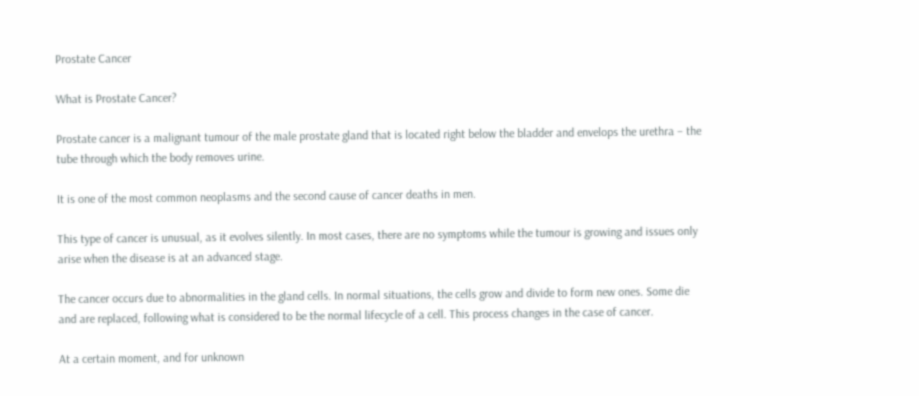Prostate Cancer

What is Prostate Cancer?

Prostate cancer is a malignant tumour of the male prostate gland that is located right below the bladder and envelops the urethra – the tube through which the body removes urine.

It is one of the most common neoplasms and the second cause of cancer deaths in men.

This type of cancer is unusual, as it evolves silently. In most cases, there are no symptoms while the tumour is growing and issues only arise when the disease is at an advanced stage.

The cancer occurs due to abnormalities in the gland cells. In normal situations, the cells grow and divide to form new ones. Some die and are replaced, following what is considered to be the normal lifecycle of a cell. This process changes in the case of cancer.

At a certain moment, and for unknown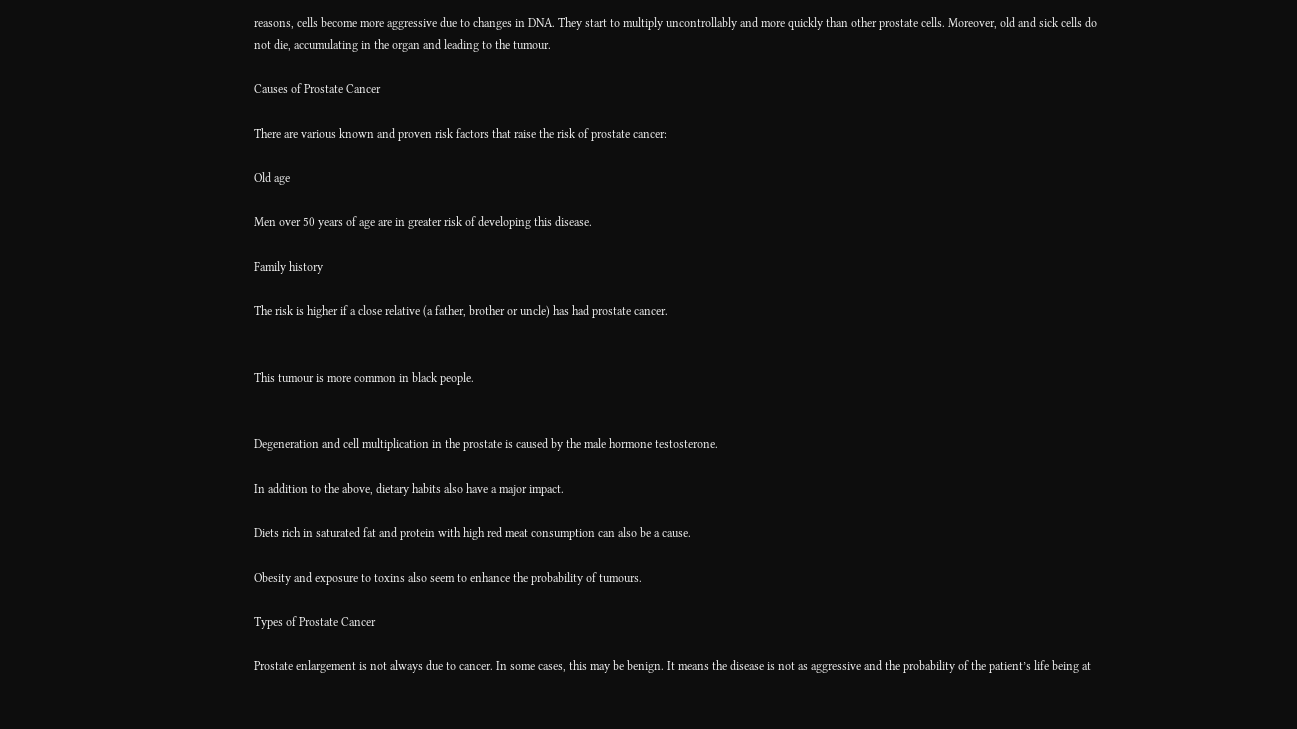reasons, cells become more aggressive due to changes in DNA. They start to multiply uncontrollably and more quickly than other prostate cells. Moreover, old and sick cells do not die, accumulating in the organ and leading to the tumour.

Causes of Prostate Cancer

There are various known and proven risk factors that raise the risk of prostate cancer:

Old age

Men over 50 years of age are in greater risk of developing this disease.

Family history

The risk is higher if a close relative (a father, brother or uncle) has had prostate cancer.


This tumour is more common in black people.


Degeneration and cell multiplication in the prostate is caused by the male hormone testosterone.

In addition to the above, dietary habits also have a major impact.

Diets rich in saturated fat and protein with high red meat consumption can also be a cause.

Obesity and exposure to toxins also seem to enhance the probability of tumours.

Types of Prostate Cancer

Prostate enlargement is not always due to cancer. In some cases, this may be benign. It means the disease is not as aggressive and the probability of the patient’s life being at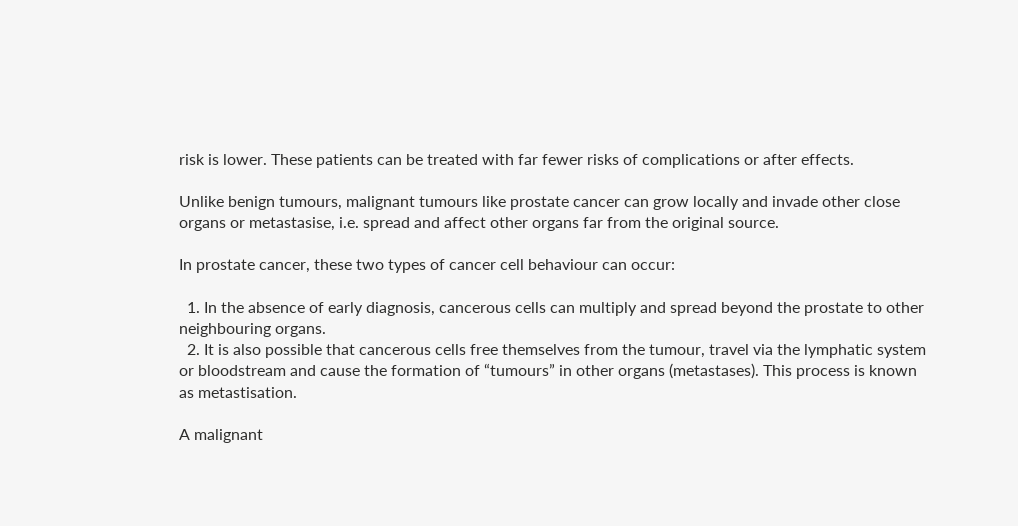risk is lower. These patients can be treated with far fewer risks of complications or after effects.

Unlike benign tumours, malignant tumours like prostate cancer can grow locally and invade other close organs or metastasise, i.e. spread and affect other organs far from the original source.

In prostate cancer, these two types of cancer cell behaviour can occur:

  1. In the absence of early diagnosis, cancerous cells can multiply and spread beyond the prostate to other neighbouring organs.
  2. It is also possible that cancerous cells free themselves from the tumour, travel via the lymphatic system or bloodstream and cause the formation of “tumours” in other organs (metastases). This process is known as metastisation.

A malignant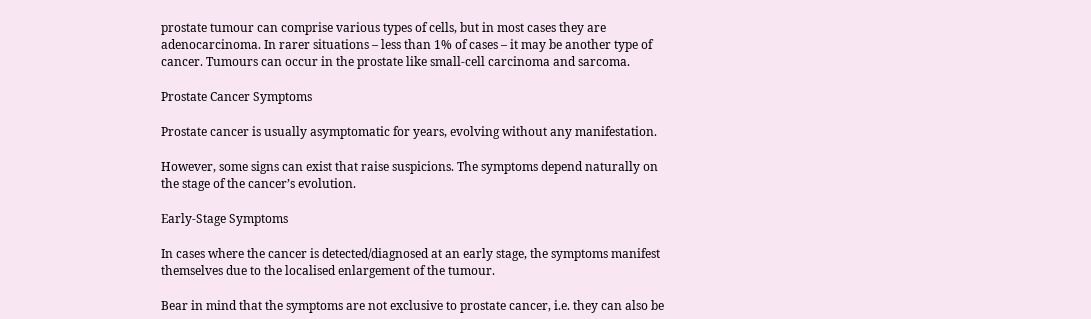prostate tumour can comprise various types of cells, but in most cases they are adenocarcinoma. In rarer situations – less than 1% of cases – it may be another type of cancer. Tumours can occur in the prostate like small-cell carcinoma and sarcoma.

Prostate Cancer Symptoms

Prostate cancer is usually asymptomatic for years, evolving without any manifestation.

However, some signs can exist that raise suspicions. The symptoms depend naturally on the stage of the cancer’s evolution.

Early-Stage Symptoms

In cases where the cancer is detected/diagnosed at an early stage, the symptoms manifest themselves due to the localised enlargement of the tumour.

Bear in mind that the symptoms are not exclusive to prostate cancer, i.e. they can also be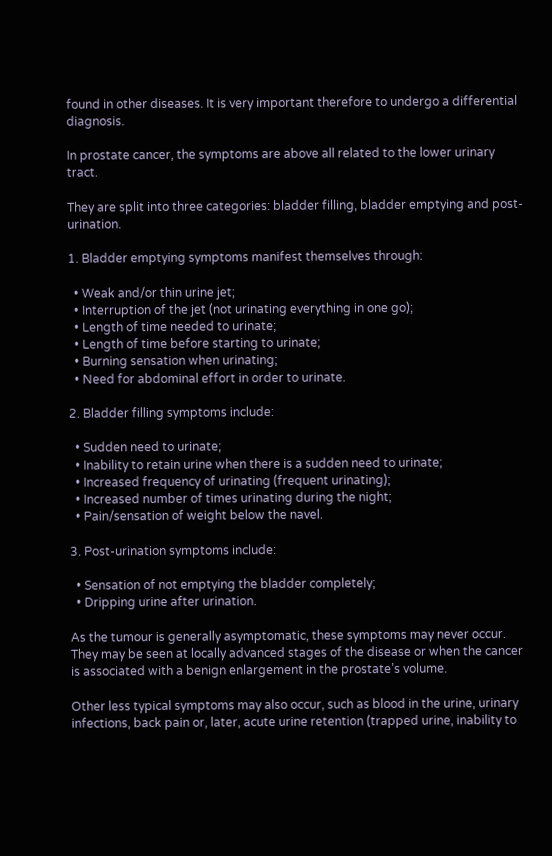found in other diseases. It is very important therefore to undergo a differential diagnosis.

In prostate cancer, the symptoms are above all related to the lower urinary tract.

They are split into three categories: bladder filling, bladder emptying and post-urination.

1. Bladder emptying symptoms manifest themselves through:

  • Weak and/or thin urine jet;
  • Interruption of the jet (not urinating everything in one go);
  • Length of time needed to urinate;
  • Length of time before starting to urinate;
  • Burning sensation when urinating;
  • Need for abdominal effort in order to urinate.

2. Bladder filling symptoms include:

  • Sudden need to urinate;
  • Inability to retain urine when there is a sudden need to urinate;
  • Increased frequency of urinating (frequent urinating);
  • Increased number of times urinating during the night;
  • Pain/sensation of weight below the navel.

3. Post-urination symptoms include:

  • Sensation of not emptying the bladder completely;
  • Dripping urine after urination.

As the tumour is generally asymptomatic, these symptoms may never occur. They may be seen at locally advanced stages of the disease or when the cancer is associated with a benign enlargement in the prostate’s volume.

Other less typical symptoms may also occur, such as blood in the urine, urinary infections, back pain or, later, acute urine retention (trapped urine, inability to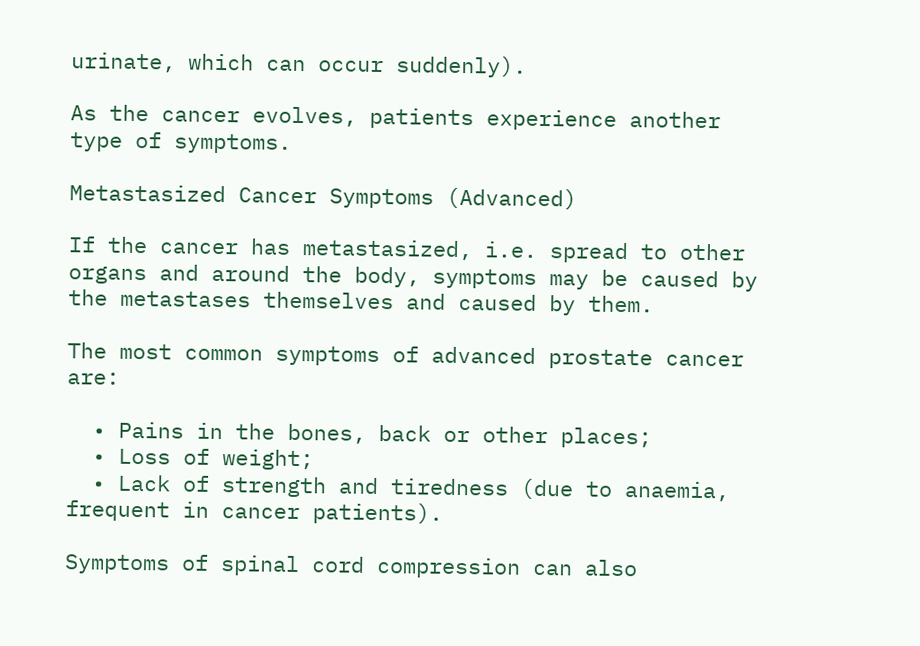urinate, which can occur suddenly).

As the cancer evolves, patients experience another type of symptoms.

Metastasized Cancer Symptoms (Advanced)

If the cancer has metastasized, i.e. spread to other organs and around the body, symptoms may be caused by the metastases themselves and caused by them.

The most common symptoms of advanced prostate cancer are:

  • Pains in the bones, back or other places;
  • Loss of weight;
  • Lack of strength and tiredness (due to anaemia, frequent in cancer patients).

Symptoms of spinal cord compression can also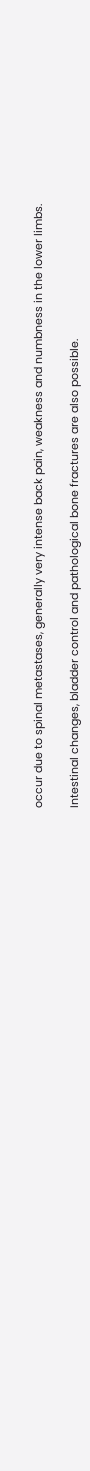occur due to spinal metastases, generally very intense back pain, weakness and numbness in the lower limbs.

Intestinal changes, bladder control and pathological bone fractures are also possible.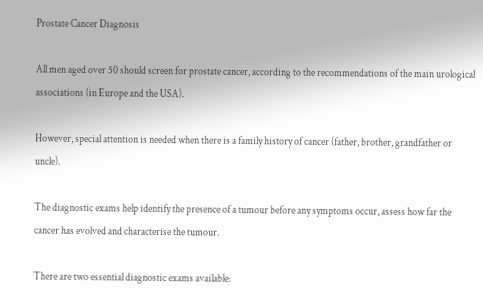Prostate Cancer Diagnosis

All men aged over 50 should screen for prostate cancer, according to the recommendations of the main urological associations (in Europe and the USA).

However, special attention is needed when there is a family history of cancer (father, brother, grandfather or uncle).

The diagnostic exams help identify the presence of a tumour before any symptoms occur, assess how far the cancer has evolved and characterise the tumour.

There are two essential diagnostic exams available: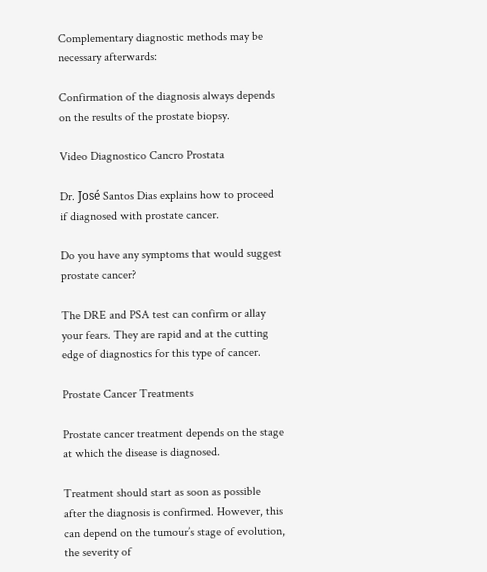Complementary diagnostic methods may be necessary afterwards:

Confirmation of the diagnosis always depends on the results of the prostate biopsy.

Video Diagnostico Cancro Prostata

Dr. José Santos Dias explains how to proceed if diagnosed with prostate cancer.

Do you have any symptoms that would suggest prostate cancer?

The DRE and PSA test can confirm or allay your fears. They are rapid and at the cutting edge of diagnostics for this type of cancer.

Prostate Cancer Treatments

Prostate cancer treatment depends on the stage at which the disease is diagnosed.

Treatment should start as soon as possible after the diagnosis is confirmed. However, this can depend on the tumour’s stage of evolution, the severity of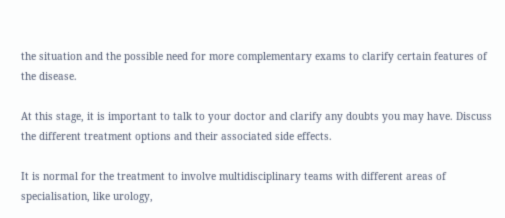the situation and the possible need for more complementary exams to clarify certain features of the disease.

At this stage, it is important to talk to your doctor and clarify any doubts you may have. Discuss the different treatment options and their associated side effects.

It is normal for the treatment to involve multidisciplinary teams with different areas of specialisation, like urology,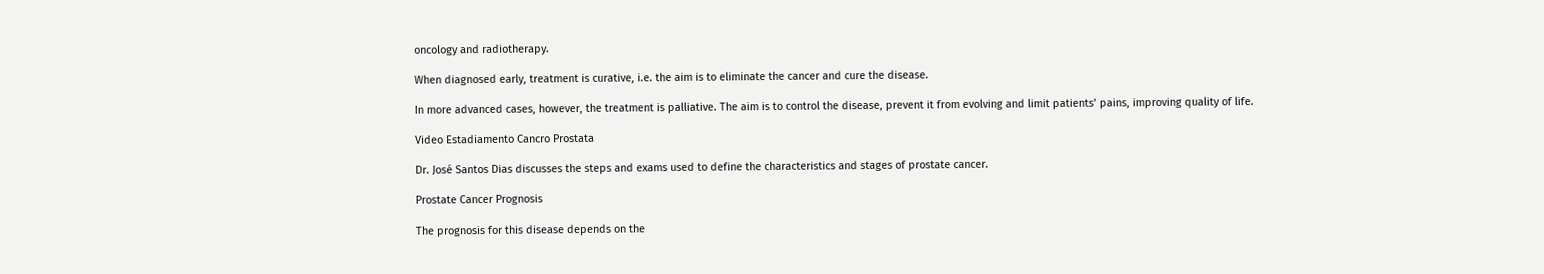oncology and radiotherapy.

When diagnosed early, treatment is curative, i.e. the aim is to eliminate the cancer and cure the disease.

In more advanced cases, however, the treatment is palliative. The aim is to control the disease, prevent it from evolving and limit patients’ pains, improving quality of life.

Video Estadiamento Cancro Prostata

Dr. José Santos Dias discusses the steps and exams used to define the characteristics and stages of prostate cancer.

Prostate Cancer Prognosis

The prognosis for this disease depends on the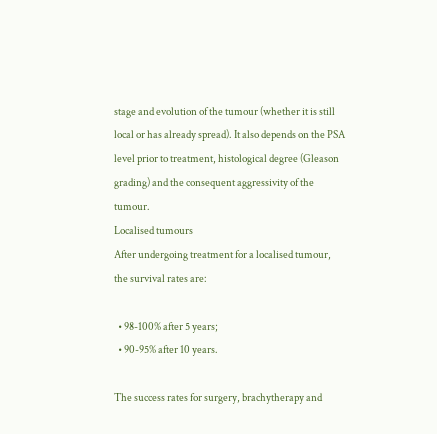stage and evolution of the tumour (whether it is still local or has already spread). It also depends on the PSA level prior to treatment, histological degree (Gleason grading) and the consequent aggressivity of the tumour.
Localised tumours
After undergoing treatment for a localised tumour, the survival rates are:

  • 98-100% after 5 years;
  • 90-95% after 10 years.

The success rates for surgery, brachytherapy and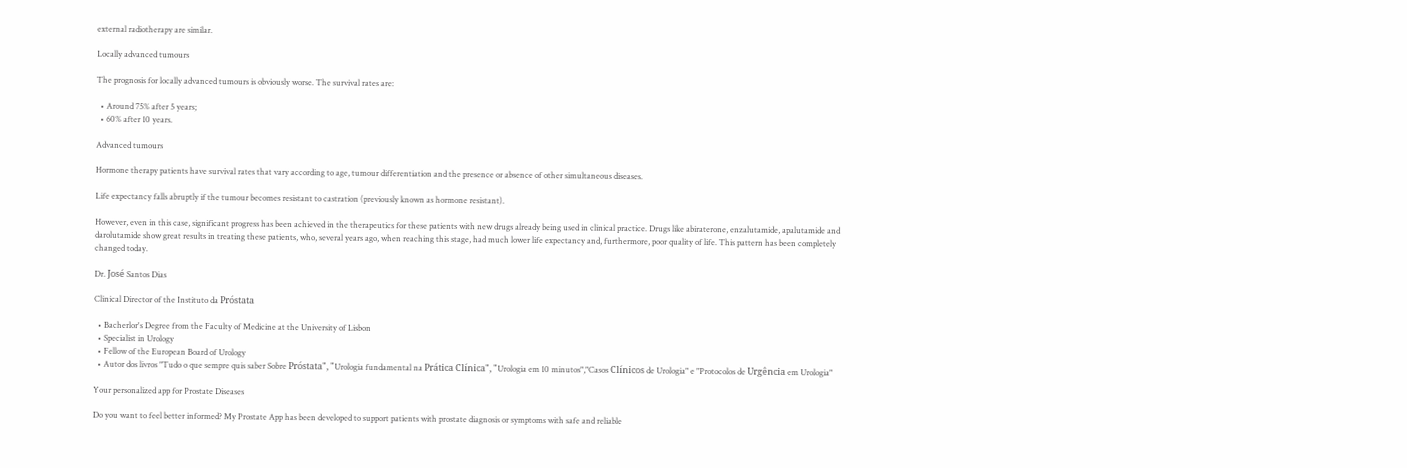external radiotherapy are similar.

Locally advanced tumours

The prognosis for locally advanced tumours is obviously worse. The survival rates are:

  • Around 75% after 5 years;
  • 60% after 10 years.

Advanced tumours

Hormone therapy patients have survival rates that vary according to age, tumour differentiation and the presence or absence of other simultaneous diseases.

Life expectancy falls abruptly if the tumour becomes resistant to castration (previously known as hormone resistant).

However, even in this case, significant progress has been achieved in the therapeutics for these patients with new drugs already being used in clinical practice. Drugs like abiraterone, enzalutamide, apalutamide and darolutamide show great results in treating these patients, who, several years ago, when reaching this stage, had much lower life expectancy and, furthermore, poor quality of life. This pattern has been completely changed today.

Dr. José Santos Dias

Clinical Director of the Instituto da Próstata

  • Bacherlor's Degree from the Faculty of Medicine at the University of Lisbon
  • Specialist in Urology
  • Fellow of the European Board of Urology
  • Autor dos livros "Tudo o que sempre quis saber Sobre Próstata", "Urologia fundamental na Prática Clínica", "Urologia em 10 minutos","Casos Clínicos de Urologia" e "Protocolos de Urgência em Urologia"

Your personalized app for Prostate Diseases

Do you want to feel better informed? My Prostate App has been developed to support patients with prostate diagnosis or symptoms with safe and reliable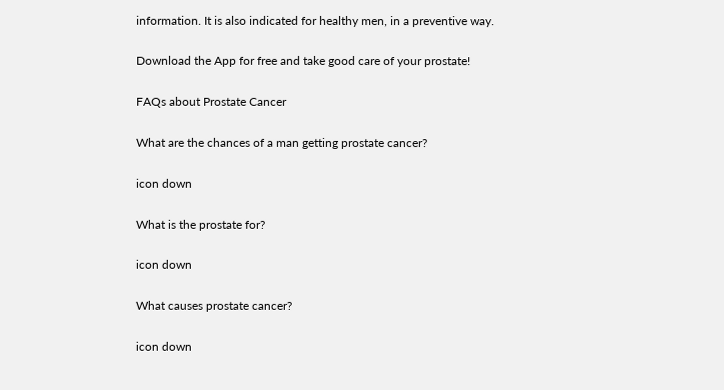information. It is also indicated for healthy men, in a preventive way.

Download the App for free and take good care of your prostate!

FAQs about Prostate Cancer

What are the chances of a man getting prostate cancer?

icon down

What is the prostate for?

icon down

What causes prostate cancer?

icon down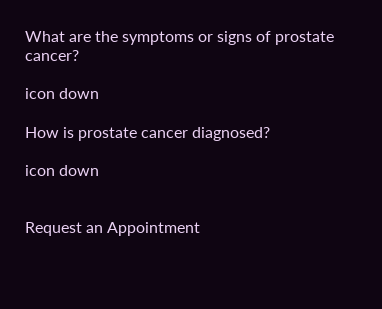What are the symptoms or signs of prostate cancer?

icon down

How is prostate cancer diagnosed?

icon down


Request an Appointment